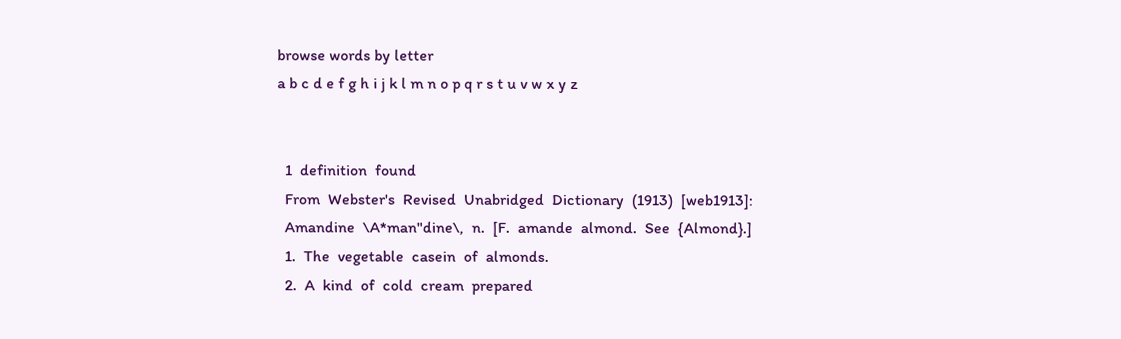browse words by letter
a b c d e f g h i j k l m n o p q r s t u v w x y z


  1  definition  found
  From  Webster's  Revised  Unabridged  Dictionary  (1913)  [web1913]:
  Amandine  \A*man"dine\,  n.  [F.  amande  almond.  See  {Almond}.]
  1.  The  vegetable  casein  of  almonds.
  2.  A  kind  of  cold  cream  prepared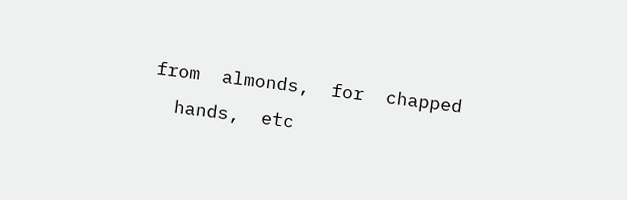from  almonds,  for  chapped
  hands,  etc